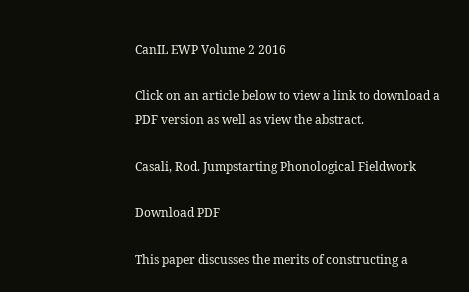CanIL EWP Volume 2 2016

Click on an article below to view a link to download a PDF version as well as view the abstract.

Casali, Rod. Jumpstarting Phonological Fieldwork

Download PDF

This paper discusses the merits of constructing a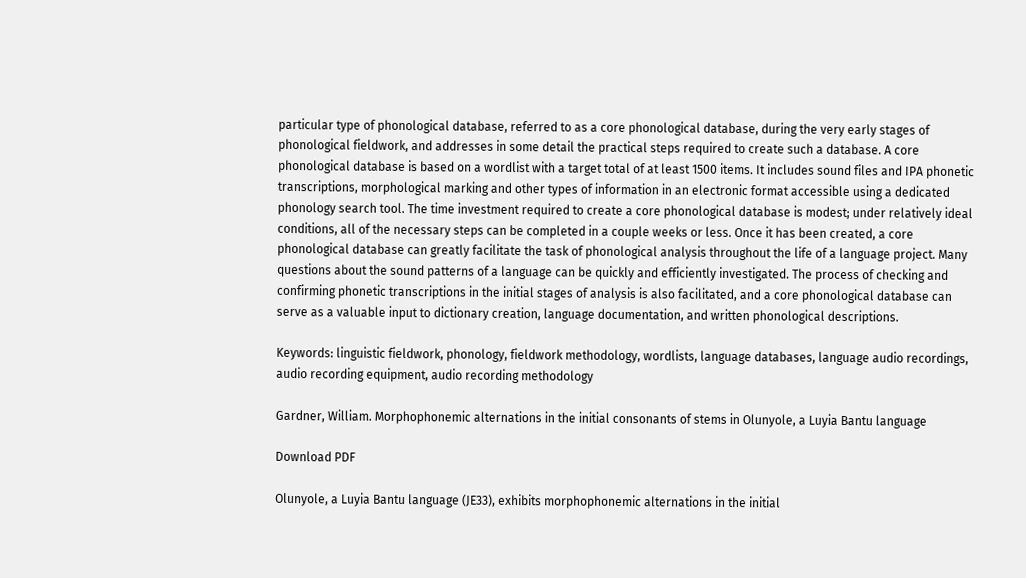particular type of phonological database, referred to as a core phonological database, during the very early stages of phonological fieldwork, and addresses in some detail the practical steps required to create such a database. A core phonological database is based on a wordlist with a target total of at least 1500 items. It includes sound files and IPA phonetic transcriptions, morphological marking and other types of information in an electronic format accessible using a dedicated phonology search tool. The time investment required to create a core phonological database is modest; under relatively ideal conditions, all of the necessary steps can be completed in a couple weeks or less. Once it has been created, a core phonological database can greatly facilitate the task of phonological analysis throughout the life of a language project. Many questions about the sound patterns of a language can be quickly and efficiently investigated. The process of checking and confirming phonetic transcriptions in the initial stages of analysis is also facilitated, and a core phonological database can serve as a valuable input to dictionary creation, language documentation, and written phonological descriptions.

Keywords: linguistic fieldwork, phonology, fieldwork methodology, wordlists, language databases, language audio recordings, audio recording equipment, audio recording methodology

Gardner, William. Morphophonemic alternations in the initial consonants of stems in Olunyole, a Luyia Bantu language

Download PDF

Olunyole, a Luyia Bantu language (JE33), exhibits morphophonemic alternations in the initial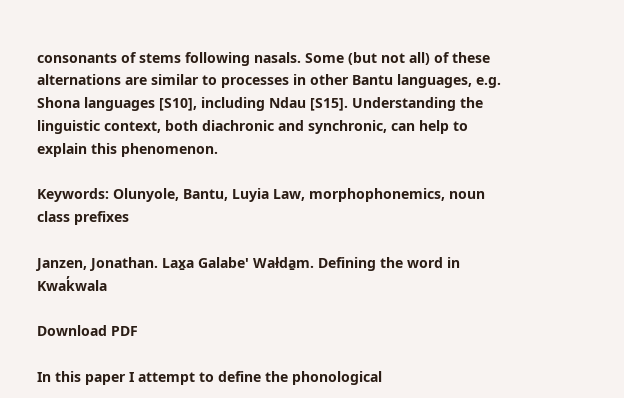consonants of stems following nasals. Some (but not all) of these alternations are similar to processes in other Bantu languages, e.g. Shona languages [S10], including Ndau [S15]. Understanding the linguistic context, both diachronic and synchronic, can help to explain this phenomenon.

Keywords: Olunyole, Bantu, Luyia Law, morphophonemics, noun class prefixes

Janzen, Jonathan. Lax̱a Galabe' Wałda̱m. Defining the word in Kwak̓wala

Download PDF

In this paper I attempt to define the phonological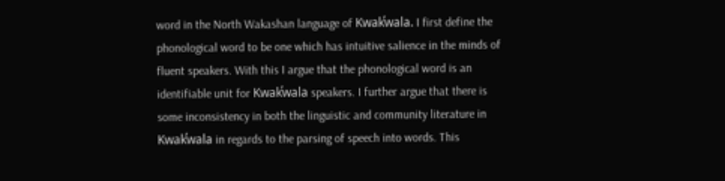word in the North Wakashan language of Kwak̕wala. I first define the phonological word to be one which has intuitive salience in the minds of fluent speakers. With this I argue that the phonological word is an identifiable unit for Kwak̕wala speakers. I further argue that there is some inconsistency in both the linguistic and community literature in Kwak̕wala in regards to the parsing of speech into words. This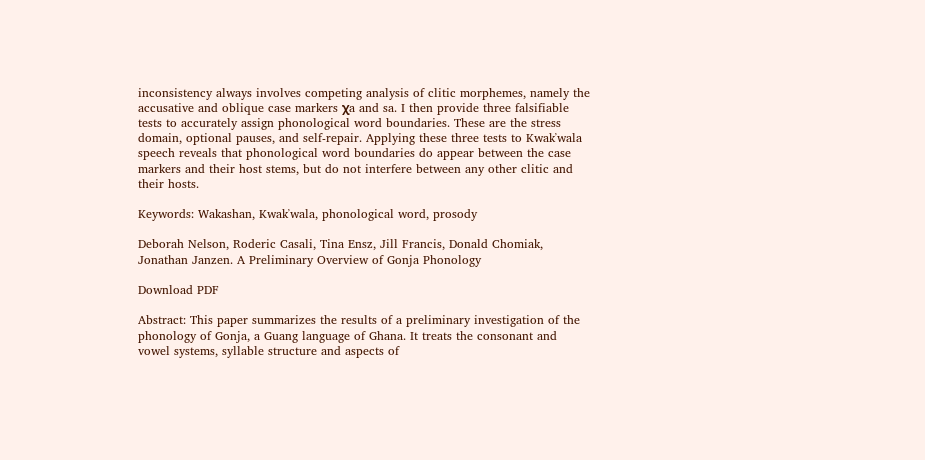inconsistency always involves competing analysis of clitic morphemes, namely the accusative and oblique case markers χa and sa. I then provide three falsifiable tests to accurately assign phonological word boundaries. These are the stress domain, optional pauses, and self-repair. Applying these three tests to Kwak̕wala speech reveals that phonological word boundaries do appear between the case markers and their host stems, but do not interfere between any other clitic and their hosts.

Keywords: Wakashan, Kwak̕wala, phonological word, prosody

Deborah Nelson, Roderic Casali, Tina Ensz, Jill Francis, Donald Chomiak, Jonathan Janzen. A Preliminary Overview of Gonja Phonology

Download PDF

Abstract: This paper summarizes the results of a preliminary investigation of the phonology of Gonja, a Guang language of Ghana. It treats the consonant and vowel systems, syllable structure and aspects of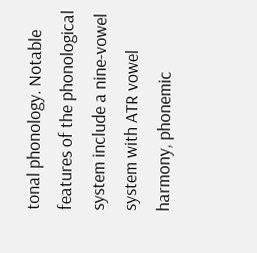tonal phonology. Notable features of the phonological system include a nine-vowel system with ATR vowel harmony, phonemic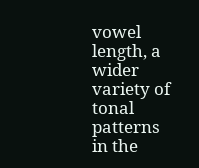vowel length, a wider variety of tonal patterns in the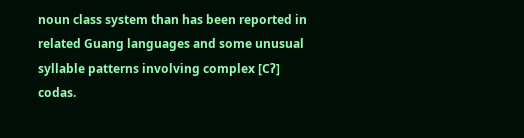noun class system than has been reported in related Guang languages and some unusual syllable patterns involving complex [Cʔ] codas.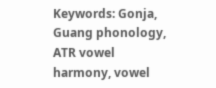Keywords: Gonja, Guang phonology, ATR vowel harmony, vowel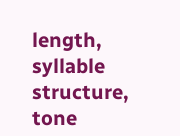length, syllable structure, tone